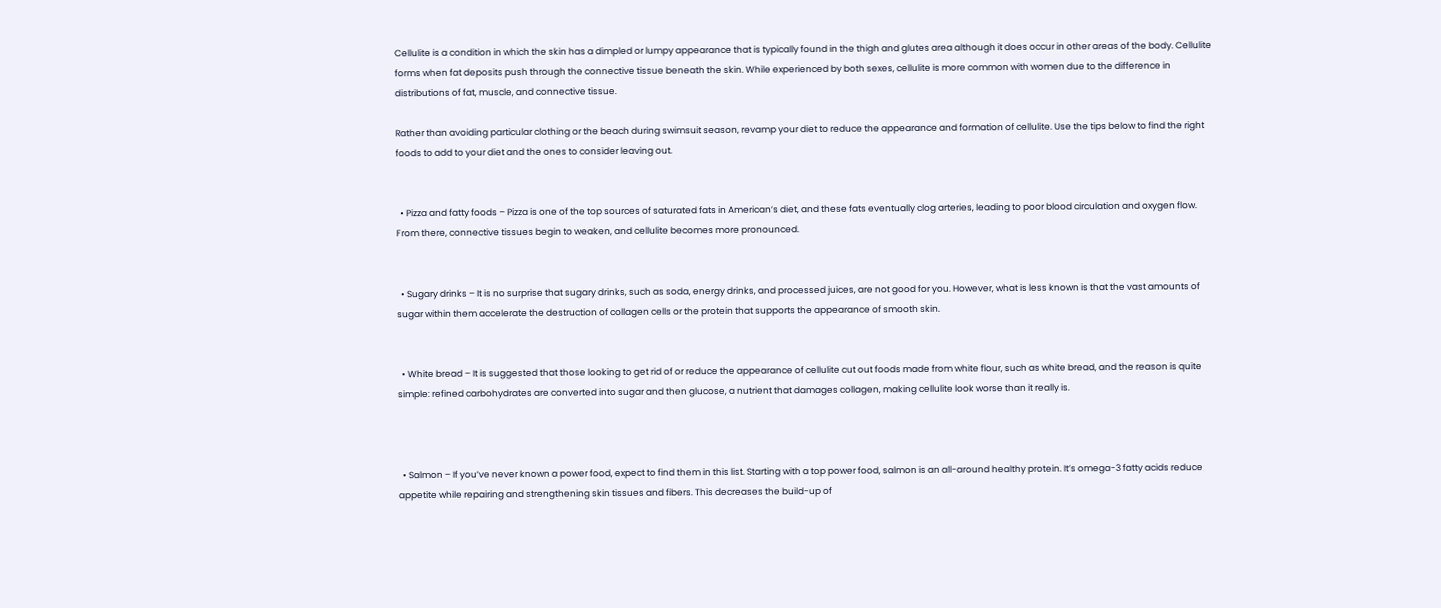Cellulite is a condition in which the skin has a dimpled or lumpy appearance that is typically found in the thigh and glutes area although it does occur in other areas of the body. Cellulite forms when fat deposits push through the connective tissue beneath the skin. While experienced by both sexes, cellulite is more common with women due to the difference in distributions of fat, muscle, and connective tissue.

Rather than avoiding particular clothing or the beach during swimsuit season, revamp your diet to reduce the appearance and formation of cellulite. Use the tips below to find the right foods to add to your diet and the ones to consider leaving out.


  • Pizza and fatty foods – Pizza is one of the top sources of saturated fats in American’s diet, and these fats eventually clog arteries, leading to poor blood circulation and oxygen flow. From there, connective tissues begin to weaken, and cellulite becomes more pronounced.


  • Sugary drinks – It is no surprise that sugary drinks, such as soda, energy drinks, and processed juices, are not good for you. However, what is less known is that the vast amounts of sugar within them accelerate the destruction of collagen cells or the protein that supports the appearance of smooth skin.


  • White bread – It is suggested that those looking to get rid of or reduce the appearance of cellulite cut out foods made from white flour, such as white bread, and the reason is quite simple: refined carbohydrates are converted into sugar and then glucose, a nutrient that damages collagen, making cellulite look worse than it really is.



  • Salmon – If you’ve never known a power food, expect to find them in this list. Starting with a top power food, salmon is an all-around healthy protein. It’s omega-3 fatty acids reduce appetite while repairing and strengthening skin tissues and fibers. This decreases the build-up of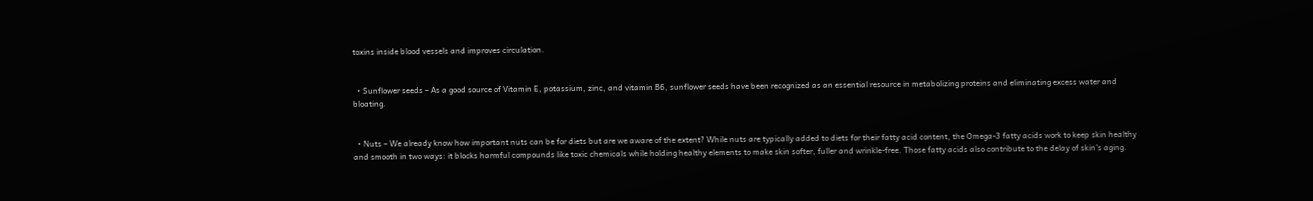toxins inside blood vessels and improves circulation.


  • Sunflower seeds – As a good source of Vitamin E, potassium, zinc, and vitamin B6, sunflower seeds have been recognized as an essential resource in metabolizing proteins and eliminating excess water and bloating.


  • Nuts – We already know how important nuts can be for diets but are we aware of the extent? While nuts are typically added to diets for their fatty acid content, the Omega-3 fatty acids work to keep skin healthy and smooth in two ways: it blocks harmful compounds like toxic chemicals while holding healthy elements to make skin softer, fuller and wrinkle-free. Those fatty acids also contribute to the delay of skin’s aging.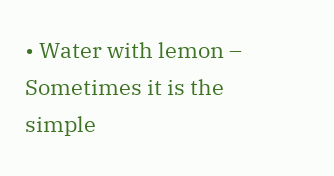• Water with lemon – Sometimes it is the simple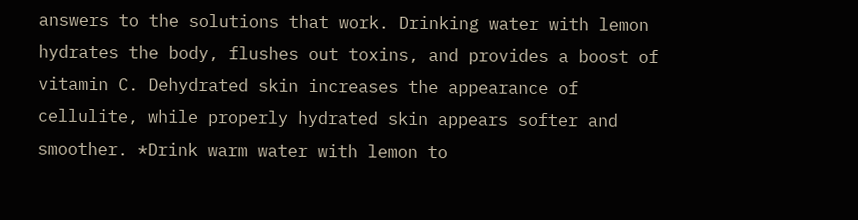answers to the solutions that work. Drinking water with lemon hydrates the body, flushes out toxins, and provides a boost of vitamin C. Dehydrated skin increases the appearance of cellulite, while properly hydrated skin appears softer and smoother. *Drink warm water with lemon to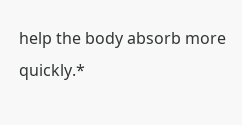help the body absorb more quickly.*